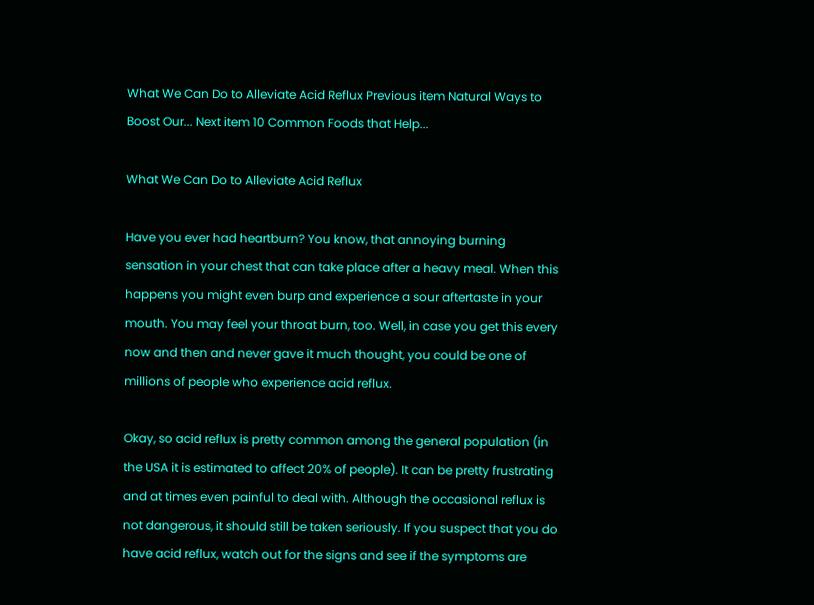What We Can Do to Alleviate Acid Reflux Previous item Natural Ways to Boost Our... Next item 10 Common Foods that Help...

What We Can Do to Alleviate Acid Reflux

Have you ever had heartburn? You know, that annoying burning sensation in your chest that can take place after a heavy meal. When this happens you might even burp and experience a sour aftertaste in your mouth. You may feel your throat burn, too. Well, in case you get this every now and then and never gave it much thought, you could be one of millions of people who experience acid reflux.

Okay, so acid reflux is pretty common among the general population (in the USA it is estimated to affect 20% of people). It can be pretty frustrating and at times even painful to deal with. Although the occasional reflux is not dangerous, it should still be taken seriously. If you suspect that you do have acid reflux, watch out for the signs and see if the symptoms are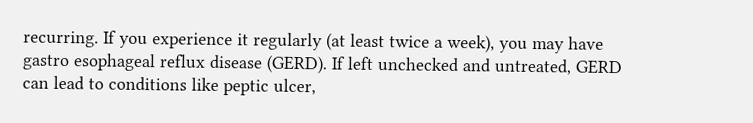recurring. If you experience it regularly (at least twice a week), you may have gastro esophageal reflux disease (GERD). If left unchecked and untreated, GERD can lead to conditions like peptic ulcer,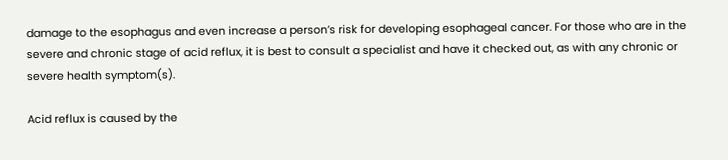damage to the esophagus and even increase a person’s risk for developing esophageal cancer. For those who are in the severe and chronic stage of acid reflux, it is best to consult a specialist and have it checked out, as with any chronic or severe health symptom(s).

Acid reflux is caused by the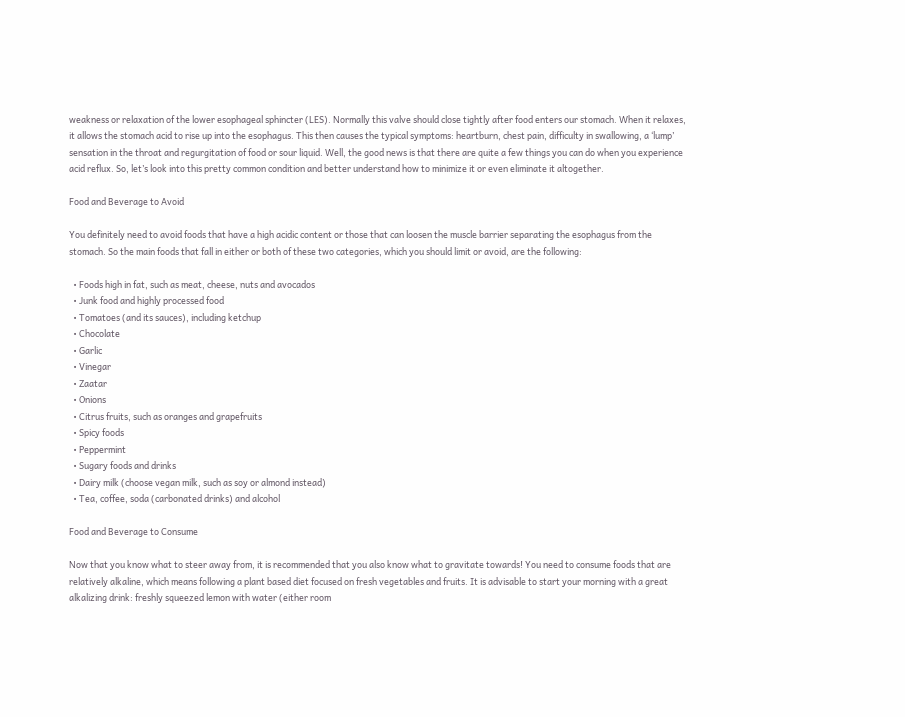weakness or relaxation of the lower esophageal sphincter (LES). Normally this valve should close tightly after food enters our stomach. When it relaxes, it allows the stomach acid to rise up into the esophagus. This then causes the typical symptoms: heartburn, chest pain, difficulty in swallowing, a ‘lump’ sensation in the throat and regurgitation of food or sour liquid. Well, the good news is that there are quite a few things you can do when you experience acid reflux. So, let’s look into this pretty common condition and better understand how to minimize it or even eliminate it altogether.

Food and Beverage to Avoid

You definitely need to avoid foods that have a high acidic content or those that can loosen the muscle barrier separating the esophagus from the stomach. So the main foods that fall in either or both of these two categories, which you should limit or avoid, are the following:

  • Foods high in fat, such as meat, cheese, nuts and avocados
  • Junk food and highly processed food
  • Tomatoes (and its sauces), including ketchup
  • Chocolate
  • Garlic
  • Vinegar
  • Zaatar
  • Onions
  • Citrus fruits, such as oranges and grapefruits
  • Spicy foods
  • Peppermint
  • Sugary foods and drinks
  • Dairy milk (choose vegan milk, such as soy or almond instead)
  • Tea, coffee, soda (carbonated drinks) and alcohol

Food and Beverage to Consume

Now that you know what to steer away from, it is recommended that you also know what to gravitate towards! You need to consume foods that are relatively alkaline, which means following a plant based diet focused on fresh vegetables and fruits. It is advisable to start your morning with a great alkalizing drink: freshly squeezed lemon with water (either room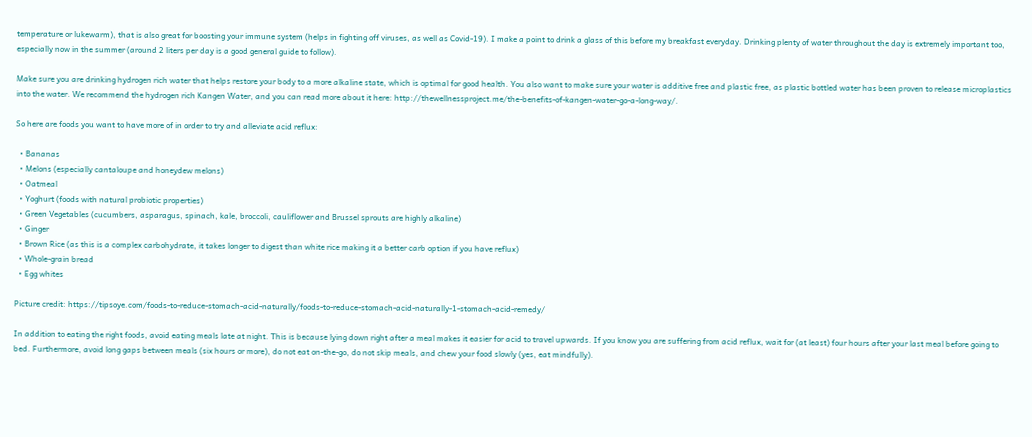temperature or lukewarm), that is also great for boosting your immune system (helps in fighting off viruses, as well as Covid-19). I make a point to drink a glass of this before my breakfast everyday. Drinking plenty of water throughout the day is extremely important too, especially now in the summer (around 2 liters per day is a good general guide to follow).

Make sure you are drinking hydrogen rich water that helps restore your body to a more alkaline state, which is optimal for good health. You also want to make sure your water is additive free and plastic free, as plastic bottled water has been proven to release microplastics into the water. We recommend the hydrogen rich Kangen Water, and you can read more about it here: http://thewellnessproject.me/the-benefits-of-kangen-water-go-a-long-way/.

So here are foods you want to have more of in order to try and alleviate acid reflux:

  • Bananas
  • Melons (especially cantaloupe and honeydew melons)
  • Oatmeal
  • Yoghurt (foods with natural probiotic properties)
  • Green Vegetables (cucumbers, asparagus, spinach, kale, broccoli, cauliflower and Brussel sprouts are highly alkaline)
  • Ginger
  • Brown Rice (as this is a complex carbohydrate, it takes longer to digest than white rice making it a better carb option if you have reflux)
  • Whole-grain bread
  • Egg whites

Picture credit: https://tipsoye.com/foods-to-reduce-stomach-acid-naturally/foods-to-reduce-stomach-acid-naturally-1-stomach-acid-remedy/

In addition to eating the right foods, avoid eating meals late at night. This is because lying down right after a meal makes it easier for acid to travel upwards. If you know you are suffering from acid reflux, wait for (at least) four hours after your last meal before going to bed. Furthermore, avoid long gaps between meals (six hours or more), do not eat on-the-go, do not skip meals, and chew your food slowly (yes, eat mindfully).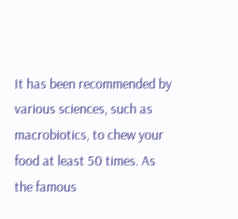It has been recommended by various sciences, such as macrobiotics, to chew your food at least 50 times. As the famous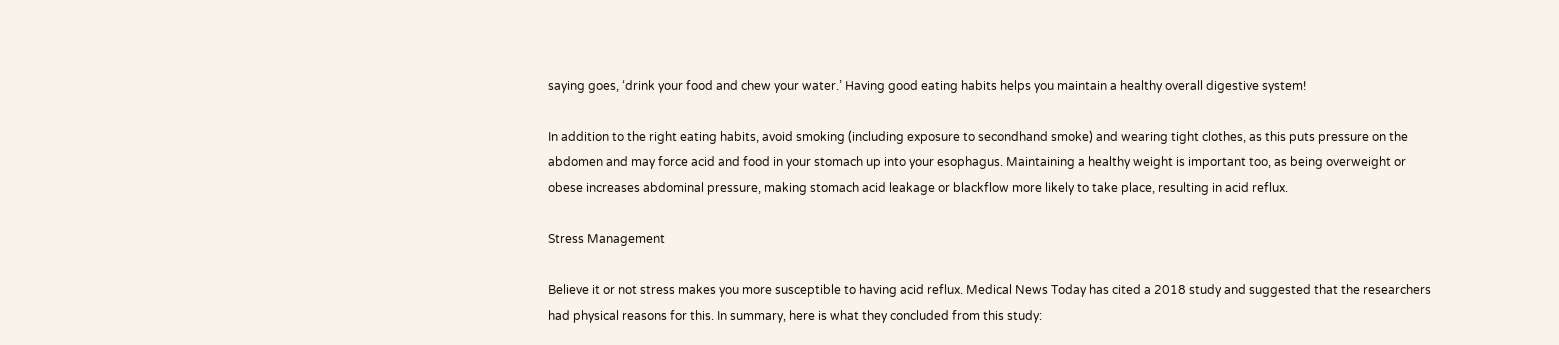saying goes, ‘drink your food and chew your water.’ Having good eating habits helps you maintain a healthy overall digestive system!

In addition to the right eating habits, avoid smoking (including exposure to secondhand smoke) and wearing tight clothes, as this puts pressure on the abdomen and may force acid and food in your stomach up into your esophagus. Maintaining a healthy weight is important too, as being overweight or obese increases abdominal pressure, making stomach acid leakage or blackflow more likely to take place, resulting in acid reflux.

Stress Management

Believe it or not stress makes you more susceptible to having acid reflux. Medical News Today has cited a 2018 study and suggested that the researchers had physical reasons for this. In summary, here is what they concluded from this study: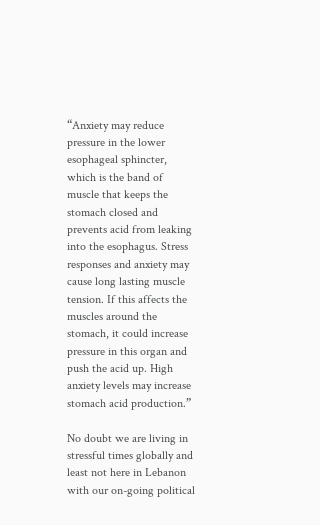“Anxiety may reduce pressure in the lower esophageal sphincter, which is the band of muscle that keeps the stomach closed and prevents acid from leaking into the esophagus. Stress responses and anxiety may cause long lasting muscle tension. If this affects the muscles around the stomach, it could increase pressure in this organ and push the acid up. High anxiety levels may increase stomach acid production.”

No doubt we are living in stressful times globally and least not here in Lebanon with our on-going political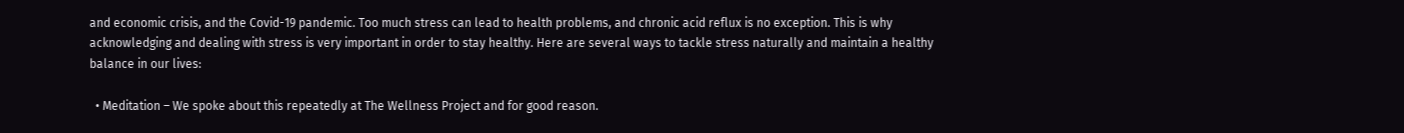and economic crisis, and the Covid-19 pandemic. Too much stress can lead to health problems, and chronic acid reflux is no exception. This is why acknowledging and dealing with stress is very important in order to stay healthy. Here are several ways to tackle stress naturally and maintain a healthy balance in our lives:

  • Meditation – We spoke about this repeatedly at The Wellness Project and for good reason.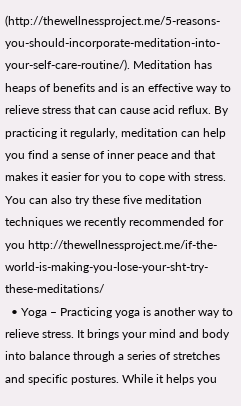(http://thewellnessproject.me/5-reasons-you-should-incorporate-meditation-into-your-self-care-routine/). Meditation has heaps of benefits and is an effective way to relieve stress that can cause acid reflux. By practicing it regularly, meditation can help you find a sense of inner peace and that makes it easier for you to cope with stress. You can also try these five meditation techniques we recently recommended for you http://thewellnessproject.me/if-the-world-is-making-you-lose-your-sht-try-these-meditations/
  • Yoga – Practicing yoga is another way to relieve stress. It brings your mind and body into balance through a series of stretches and specific postures. While it helps you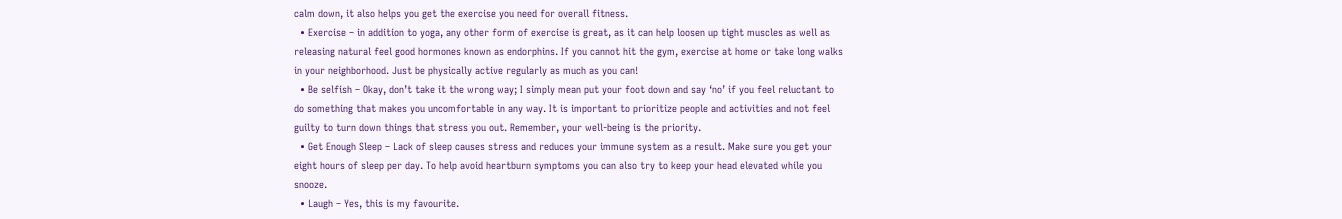calm down, it also helps you get the exercise you need for overall fitness.
  • Exercise – in addition to yoga, any other form of exercise is great, as it can help loosen up tight muscles as well as releasing natural feel good hormones known as endorphins. If you cannot hit the gym, exercise at home or take long walks in your neighborhood. Just be physically active regularly as much as you can!
  • Be selfish – Okay, don’t take it the wrong way; I simply mean put your foot down and say ‘no’ if you feel reluctant to do something that makes you uncomfortable in any way. It is important to prioritize people and activities and not feel guilty to turn down things that stress you out. Remember, your well-being is the priority.
  • Get Enough Sleep – Lack of sleep causes stress and reduces your immune system as a result. Make sure you get your eight hours of sleep per day. To help avoid heartburn symptoms you can also try to keep your head elevated while you snooze.
  • Laugh – Yes, this is my favourite.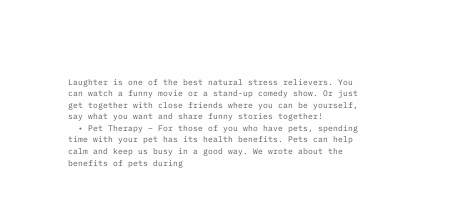Laughter is one of the best natural stress relievers. You can watch a funny movie or a stand-up comedy show. Or just get together with close friends where you can be yourself, say what you want and share funny stories together!
  • Pet Therapy – For those of you who have pets, spending time with your pet has its health benefits. Pets can help calm and keep us busy in a good way. We wrote about the benefits of pets during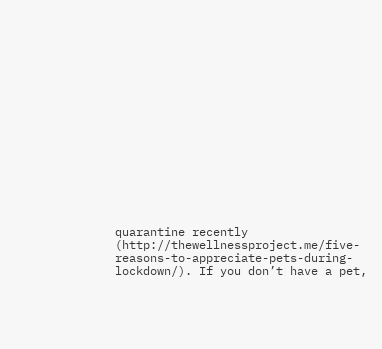quarantine recently (http://thewellnessproject.me/five-reasons-to-appreciate-pets-during-lockdown/). If you don’t have a pet,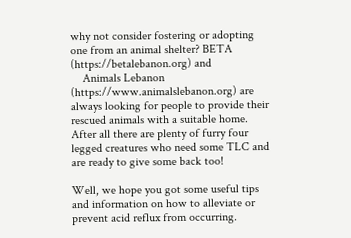why not consider fostering or adopting one from an animal shelter? BETA (https://betalebanon.org) and
    Animals Lebanon (https://www.animalslebanon.org) are always looking for people to provide their rescued animals with a suitable home. After all there are plenty of furry four legged creatures who need some TLC and are ready to give some back too!

Well, we hope you got some useful tips and information on how to alleviate or prevent acid reflux from occurring.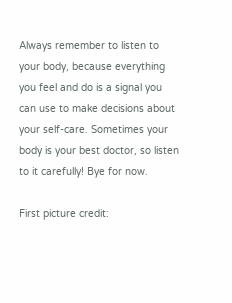Always remember to listen to your body, because everything you feel and do is a signal you can use to make decisions about your self-care. Sometimes your body is your best doctor, so listen to it carefully! Bye for now.

First picture credit: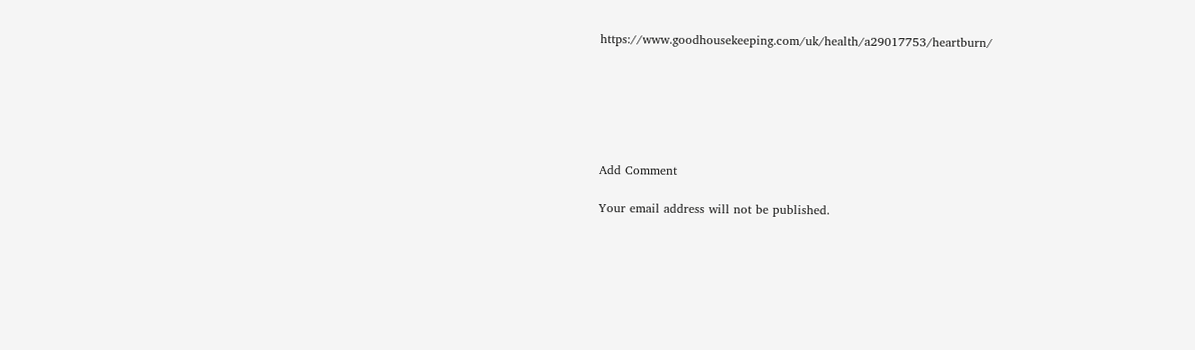https://www.goodhousekeeping.com/uk/health/a29017753/heartburn/






Add Comment

Your email address will not be published.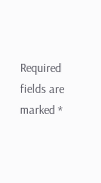Required fields are marked *